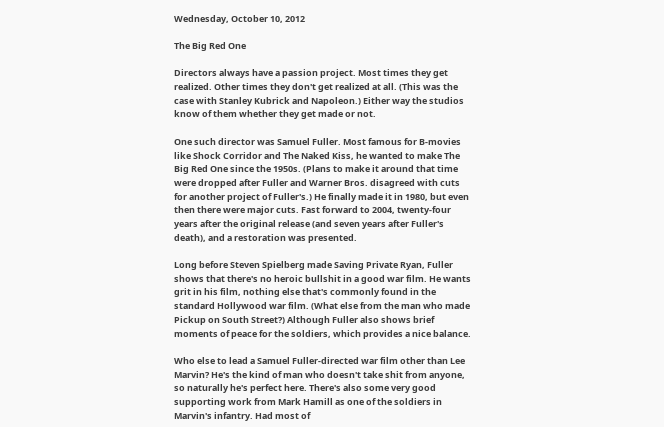Wednesday, October 10, 2012

The Big Red One

Directors always have a passion project. Most times they get realized. Other times they don't get realized at all. (This was the case with Stanley Kubrick and Napoleon.) Either way the studios know of them whether they get made or not.

One such director was Samuel Fuller. Most famous for B-movies like Shock Corridor and The Naked Kiss, he wanted to make The Big Red One since the 1950s. (Plans to make it around that time were dropped after Fuller and Warner Bros. disagreed with cuts for another project of Fuller's.) He finally made it in 1980, but even then there were major cuts. Fast forward to 2004, twenty-four years after the original release (and seven years after Fuller's death), and a restoration was presented.

Long before Steven Spielberg made Saving Private Ryan, Fuller shows that there's no heroic bullshit in a good war film. He wants grit in his film, nothing else that's commonly found in the standard Hollywood war film. (What else from the man who made Pickup on South Street?) Although Fuller also shows brief moments of peace for the soldiers, which provides a nice balance.

Who else to lead a Samuel Fuller-directed war film other than Lee Marvin? He's the kind of man who doesn't take shit from anyone, so naturally he's perfect here. There's also some very good supporting work from Mark Hamill as one of the soldiers in Marvin's infantry. Had most of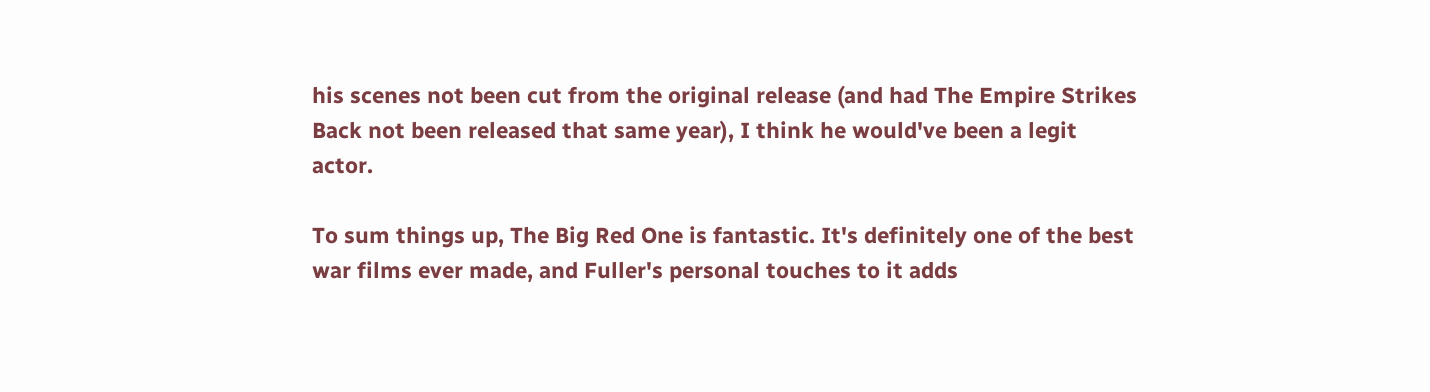his scenes not been cut from the original release (and had The Empire Strikes Back not been released that same year), I think he would've been a legit actor.

To sum things up, The Big Red One is fantastic. It's definitely one of the best war films ever made, and Fuller's personal touches to it adds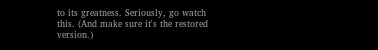to its greatness. Seriously, go watch this. (And make sure it's the restored version.)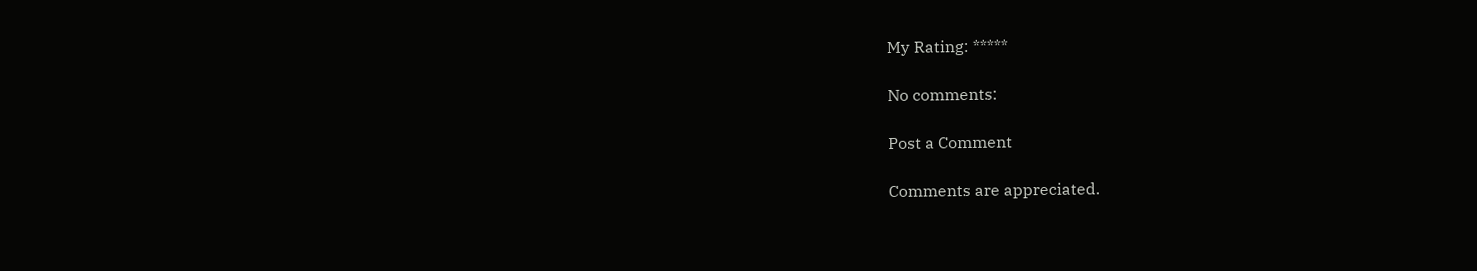My Rating: *****

No comments:

Post a Comment

Comments are appreciated.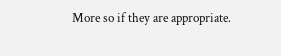More so if they are appropriate.